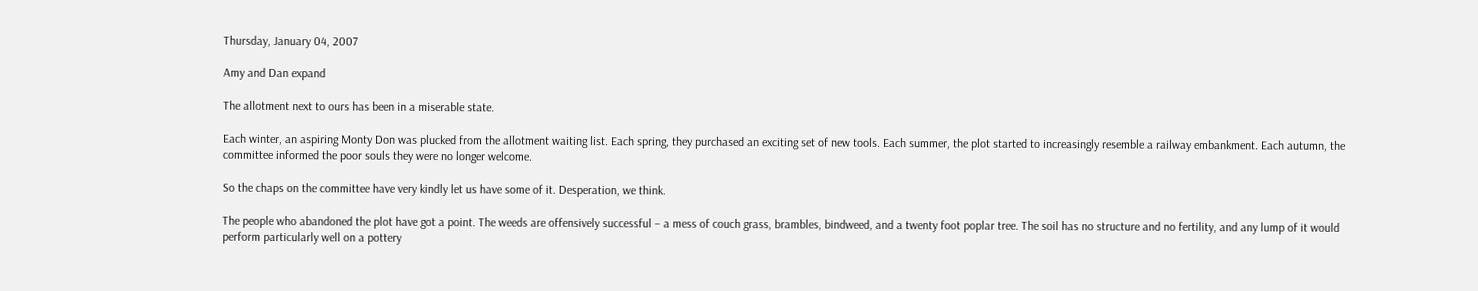Thursday, January 04, 2007

Amy and Dan expand

The allotment next to ours has been in a miserable state.

Each winter, an aspiring Monty Don was plucked from the allotment waiting list. Each spring, they purchased an exciting set of new tools. Each summer, the plot started to increasingly resemble a railway embankment. Each autumn, the committee informed the poor souls they were no longer welcome.

So the chaps on the committee have very kindly let us have some of it. Desperation, we think.

The people who abandoned the plot have got a point. The weeds are offensively successful – a mess of couch grass, brambles, bindweed, and a twenty foot poplar tree. The soil has no structure and no fertility, and any lump of it would perform particularly well on a pottery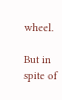wheel.

But in spite of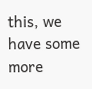this, we have some more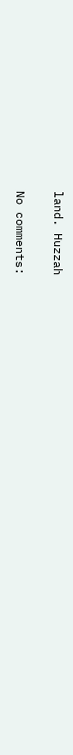land. Huzzah

No comments: